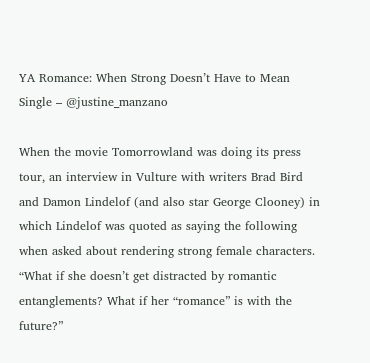YA Romance: When Strong Doesn’t Have to Mean Single – @justine_manzano

When the movie Tomorrowland was doing its press tour, an interview in Vulture with writers Brad Bird and Damon Lindelof (and also star George Clooney) in which Lindelof was quoted as saying the following when asked about rendering strong female characters. “What if she doesn’t get distracted by romantic entanglements? What if her “romance” is with the future?”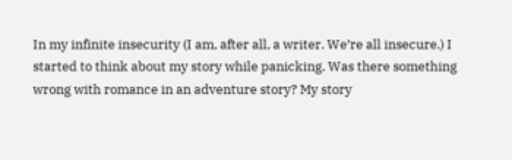In my infinite insecurity (I am, after all, a writer. We’re all insecure.) I started to think about my story while panicking. Was there something wrong with romance in an adventure story? My story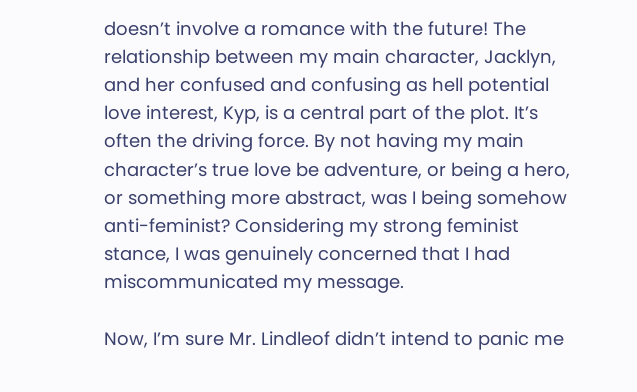doesn’t involve a romance with the future! The relationship between my main character, Jacklyn, and her confused and confusing as hell potential love interest, Kyp, is a central part of the plot. It’s often the driving force. By not having my main character’s true love be adventure, or being a hero, or something more abstract, was I being somehow anti-feminist? Considering my strong feminist stance, I was genuinely concerned that I had miscommunicated my message.

Now, I’m sure Mr. Lindleof didn’t intend to panic me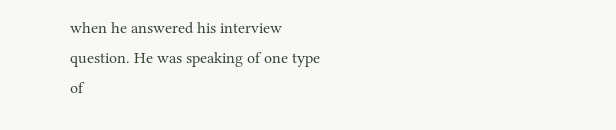when he answered his interview question. He was speaking of one type of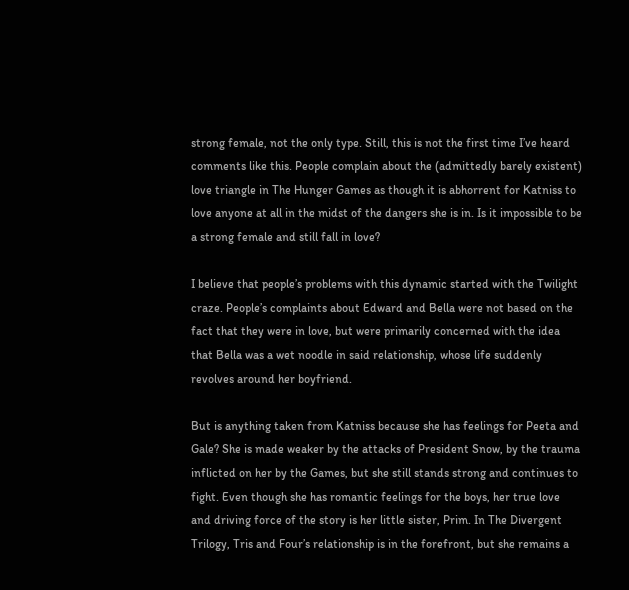strong female, not the only type. Still, this is not the first time I’ve heard comments like this. People complain about the (admittedly barely existent) love triangle in The Hunger Games as though it is abhorrent for Katniss to love anyone at all in the midst of the dangers she is in. Is it impossible to be a strong female and still fall in love?

I believe that people’s problems with this dynamic started with the Twilight craze. People’s complaints about Edward and Bella were not based on the fact that they were in love, but were primarily concerned with the idea that Bella was a wet noodle in said relationship, whose life suddenly revolves around her boyfriend.

But is anything taken from Katniss because she has feelings for Peeta and Gale? She is made weaker by the attacks of President Snow, by the trauma inflicted on her by the Games, but she still stands strong and continues to fight. Even though she has romantic feelings for the boys, her true love and driving force of the story is her little sister, Prim. In The Divergent Trilogy, Tris and Four’s relationship is in the forefront, but she remains a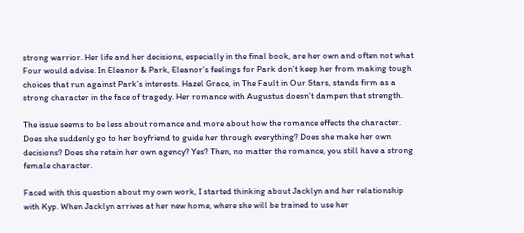strong warrior. Her life and her decisions, especially in the final book, are her own and often not what Four would advise. In Eleanor & Park, Eleanor’s feelings for Park don’t keep her from making tough choices that run against Park’s interests. Hazel Grace, in The Fault in Our Stars, stands firm as a strong character in the face of tragedy. Her romance with Augustus doesn’t dampen that strength.

The issue seems to be less about romance and more about how the romance effects the character. Does she suddenly go to her boyfriend to guide her through everything? Does she make her own decisions? Does she retain her own agency? Yes? Then, no matter the romance, you still have a strong female character.

Faced with this question about my own work, I started thinking about Jacklyn and her relationship with Kyp. When Jacklyn arrives at her new home, where she will be trained to use her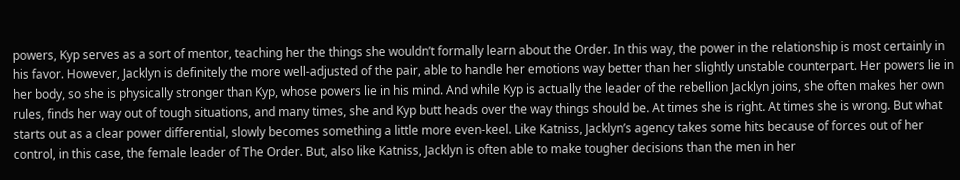powers, Kyp serves as a sort of mentor, teaching her the things she wouldn’t formally learn about the Order. In this way, the power in the relationship is most certainly in his favor. However, Jacklyn is definitely the more well-adjusted of the pair, able to handle her emotions way better than her slightly unstable counterpart. Her powers lie in her body, so she is physically stronger than Kyp, whose powers lie in his mind. And while Kyp is actually the leader of the rebellion Jacklyn joins, she often makes her own rules, finds her way out of tough situations, and many times, she and Kyp butt heads over the way things should be. At times she is right. At times she is wrong. But what starts out as a clear power differential, slowly becomes something a little more even-keel. Like Katniss, Jacklyn’s agency takes some hits because of forces out of her control, in this case, the female leader of The Order. But, also like Katniss, Jacklyn is often able to make tougher decisions than the men in her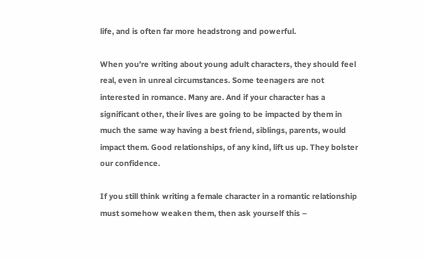life, and is often far more headstrong and powerful.

When you’re writing about young adult characters, they should feel real, even in unreal circumstances. Some teenagers are not interested in romance. Many are. And if your character has a significant other, their lives are going to be impacted by them in much the same way having a best friend, siblings, parents, would impact them. Good relationships, of any kind, lift us up. They bolster our confidence.

If you still think writing a female character in a romantic relationship must somehow weaken them, then ask yourself this –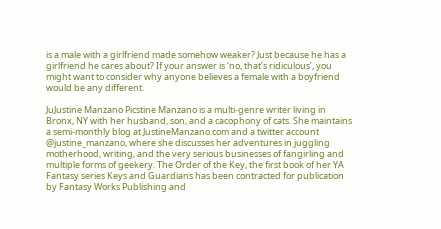is a male with a girlfriend made somehow weaker? Just because he has a girlfriend he cares about? If your answer is ‘no, that’s ridiculous’, you might want to consider why anyone believes a female with a boyfriend would be any different.

JuJustine Manzano Picstine Manzano is a multi-genre writer living in Bronx, NY with her husband, son, and a cacophony of cats. She maintains a semi-monthly blog at JustineManzano.com and a twitter account @justine_manzano, where she discusses her adventures in juggling motherhood, writing, and the very serious businesses of fangirling and multiple forms of geekery. The Order of the Key, the first book of her YA Fantasy series Keys and Guardians has been contracted for publication by Fantasy Works Publishing and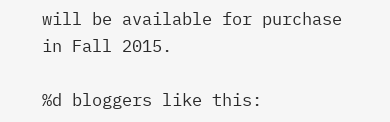will be available for purchase in Fall 2015.

%d bloggers like this: